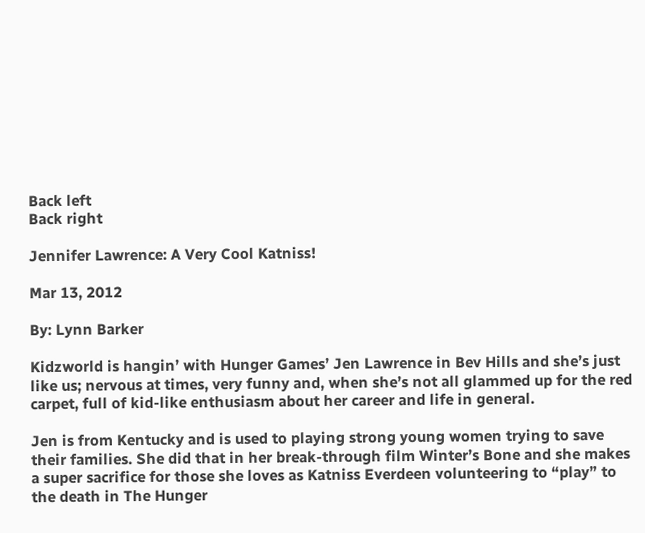Back left
Back right

Jennifer Lawrence: A Very Cool Katniss!

Mar 13, 2012

By: Lynn Barker

Kidzworld is hangin’ with Hunger Games’ Jen Lawrence in Bev Hills and she’s just like us; nervous at times, very funny and, when she’s not all glammed up for the red carpet, full of kid-like enthusiasm about her career and life in general.

Jen is from Kentucky and is used to playing strong young women trying to save their families. She did that in her break-through film Winter’s Bone and she makes a super sacrifice for those she loves as Katniss Everdeen volunteering to “play” to the death in The Hunger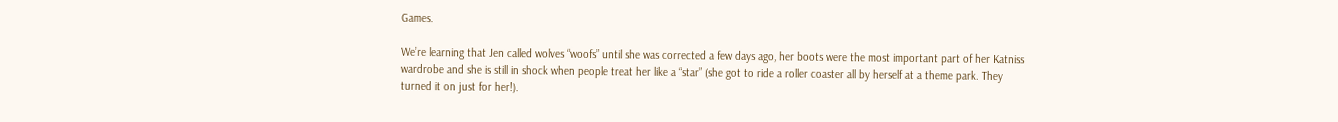Games.

We’re learning that Jen called wolves “woofs” until she was corrected a few days ago, her boots were the most important part of her Katniss wardrobe and she is still in shock when people treat her like a “star” (she got to ride a roller coaster all by herself at a theme park. They turned it on just for her!).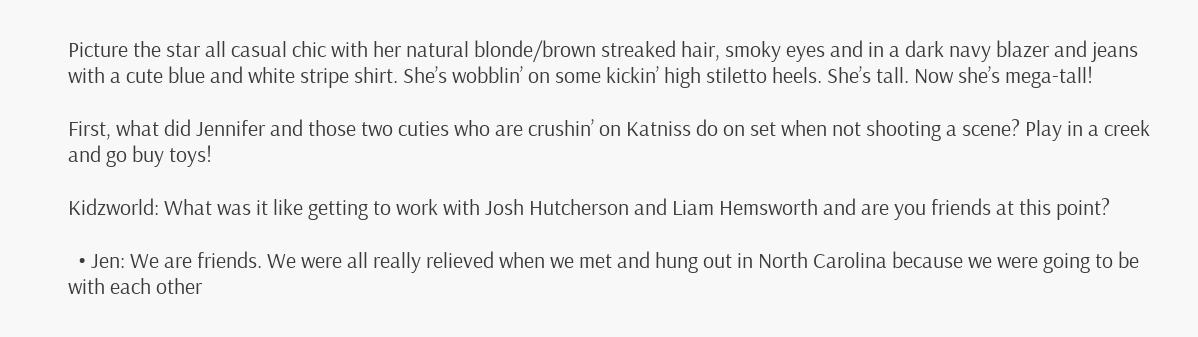Picture the star all casual chic with her natural blonde/brown streaked hair, smoky eyes and in a dark navy blazer and jeans with a cute blue and white stripe shirt. She’s wobblin’ on some kickin’ high stiletto heels. She’s tall. Now she’s mega-tall!

First, what did Jennifer and those two cuties who are crushin’ on Katniss do on set when not shooting a scene? Play in a creek and go buy toys!

Kidzworld: What was it like getting to work with Josh Hutcherson and Liam Hemsworth and are you friends at this point?

  • Jen: We are friends. We were all really relieved when we met and hung out in North Carolina because we were going to be with each other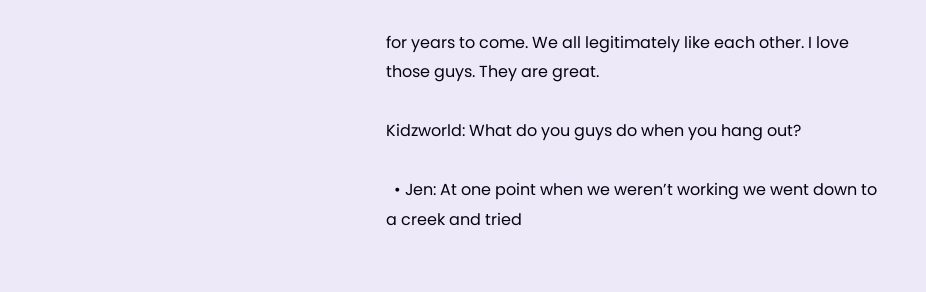for years to come. We all legitimately like each other. I love those guys. They are great.

Kidzworld: What do you guys do when you hang out?

  • Jen: At one point when we weren’t working we went down to a creek and tried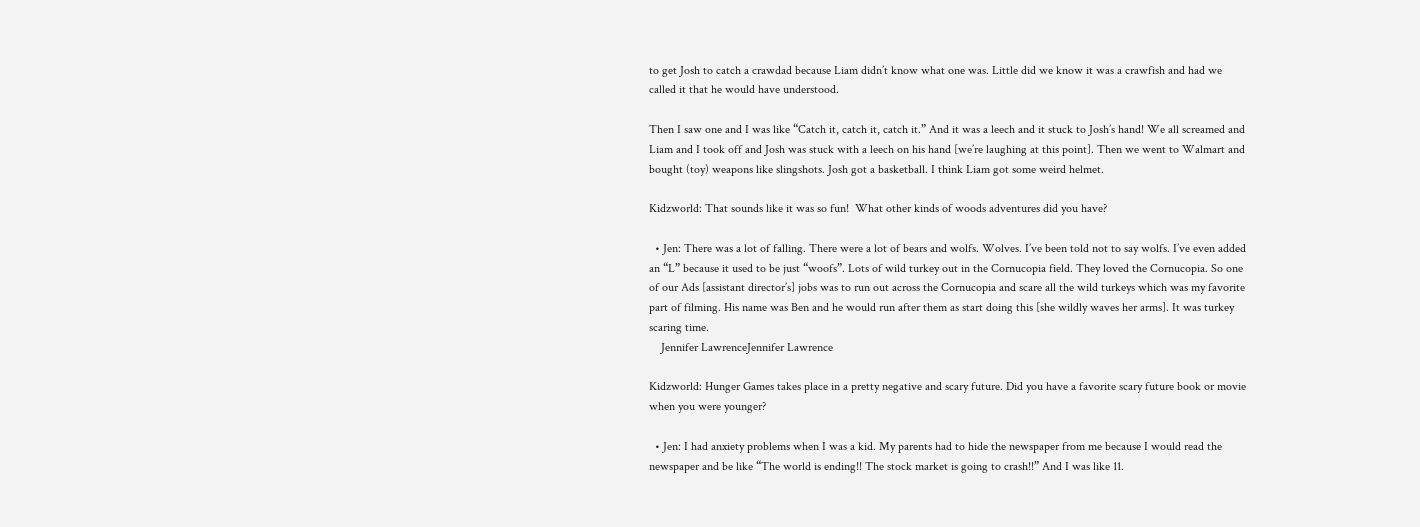to get Josh to catch a crawdad because Liam didn’t know what one was. Little did we know it was a crawfish and had we called it that he would have understood.

Then I saw one and I was like “Catch it, catch it, catch it.” And it was a leech and it stuck to Josh’s hand! We all screamed and Liam and I took off and Josh was stuck with a leech on his hand [we’re laughing at this point]. Then we went to Walmart and bought (toy) weapons like slingshots. Josh got a basketball. I think Liam got some weird helmet.

Kidzworld: That sounds like it was so fun!  What other kinds of woods adventures did you have?

  • Jen: There was a lot of falling. There were a lot of bears and wolfs. Wolves. I’ve been told not to say wolfs. I’ve even added an “L” because it used to be just “woofs”. Lots of wild turkey out in the Cornucopia field. They loved the Cornucopia. So one of our Ads [assistant director’s] jobs was to run out across the Cornucopia and scare all the wild turkeys which was my favorite part of filming. His name was Ben and he would run after them as start doing this [she wildly waves her arms]. It was turkey scaring time.
    Jennifer LawrenceJennifer Lawrence

Kidzworld: Hunger Games takes place in a pretty negative and scary future. Did you have a favorite scary future book or movie when you were younger?

  • Jen: I had anxiety problems when I was a kid. My parents had to hide the newspaper from me because I would read the newspaper and be like “The world is ending!! The stock market is going to crash!!” And I was like 11.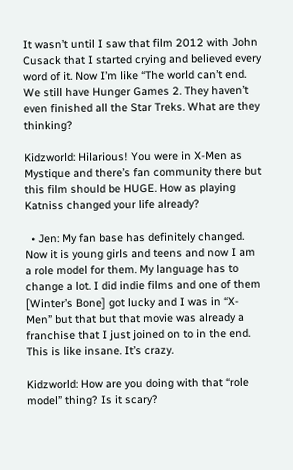It wasn’t until I saw that film 2012 with John Cusack that I started crying and believed every word of it. Now I’m like “The world can’t end. We still have Hunger Games 2. They haven’t even finished all the Star Treks. What are they thinking?

Kidzworld: Hilarious! You were in X-Men as Mystique and there’s fan community there but this film should be HUGE. How as playing Katniss changed your life already?

  • Jen: My fan base has definitely changed. Now it is young girls and teens and now I am a role model for them. My language has to change a lot. I did indie films and one of them [Winter’s Bone] got lucky and I was in “X-Men” but that but that movie was already a franchise that I just joined on to in the end. This is like insane. It’s crazy.

Kidzworld: How are you doing with that “role model” thing? Is it scary?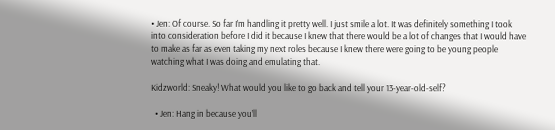• Jen: Of course. So far I’m handling it pretty well. I just smile a lot. It was definitely something I took into consideration before I did it because I knew that there would be a lot of changes that I would have to make as far as even taking my next roles because I knew there were going to be young people watching what I was doing and emulating that.

Kidzworld: Sneaky! What would you like to go back and tell your 13-year-old-self?

  • Jen: Hang in because you’ll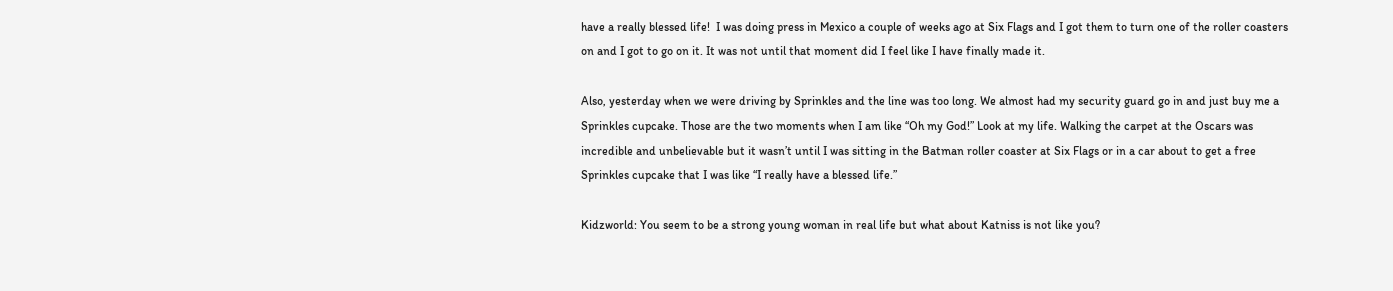have a really blessed life!  I was doing press in Mexico a couple of weeks ago at Six Flags and I got them to turn one of the roller coasters on and I got to go on it. It was not until that moment did I feel like I have finally made it.

Also, yesterday when we were driving by Sprinkles and the line was too long. We almost had my security guard go in and just buy me a Sprinkles cupcake. Those are the two moments when I am like “Oh my God!” Look at my life. Walking the carpet at the Oscars was incredible and unbelievable but it wasn’t until I was sitting in the Batman roller coaster at Six Flags or in a car about to get a free Sprinkles cupcake that I was like “I really have a blessed life.”

Kidzworld: You seem to be a strong young woman in real life but what about Katniss is not like you?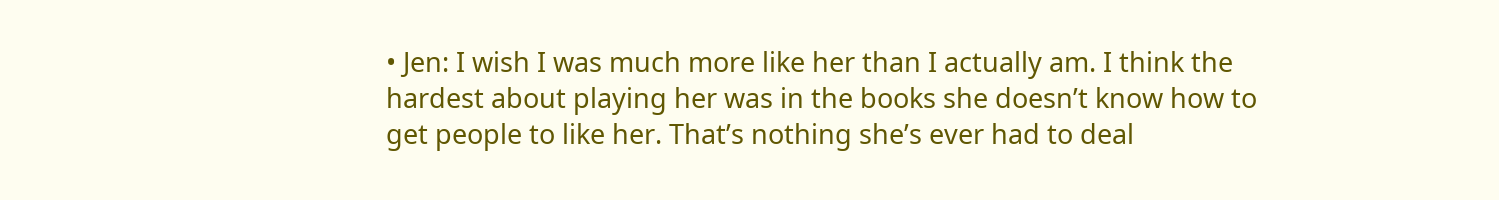• Jen: I wish I was much more like her than I actually am. I think the hardest about playing her was in the books she doesn’t know how to get people to like her. That’s nothing she’s ever had to deal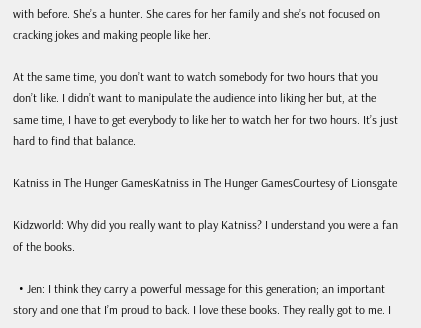with before. She’s a hunter. She cares for her family and she’s not focused on cracking jokes and making people like her.

At the same time, you don’t want to watch somebody for two hours that you don’t like. I didn’t want to manipulate the audience into liking her but, at the same time, I have to get everybody to like her to watch her for two hours. It’s just hard to find that balance.

Katniss in The Hunger GamesKatniss in The Hunger GamesCourtesy of Lionsgate

Kidzworld: Why did you really want to play Katniss? I understand you were a fan of the books.

  • Jen: I think they carry a powerful message for this generation; an important story and one that I’m proud to back. I love these books. They really got to me. I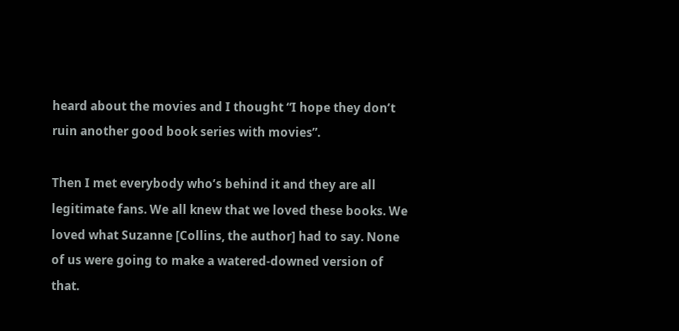heard about the movies and I thought “I hope they don’t ruin another good book series with movies”.

Then I met everybody who’s behind it and they are all legitimate fans. We all knew that we loved these books. We loved what Suzanne [Collins, the author] had to say. None of us were going to make a watered-downed version of that.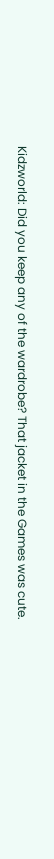Kidzworld: Did you keep any of the wardrobe? That jacket in the Games was cute.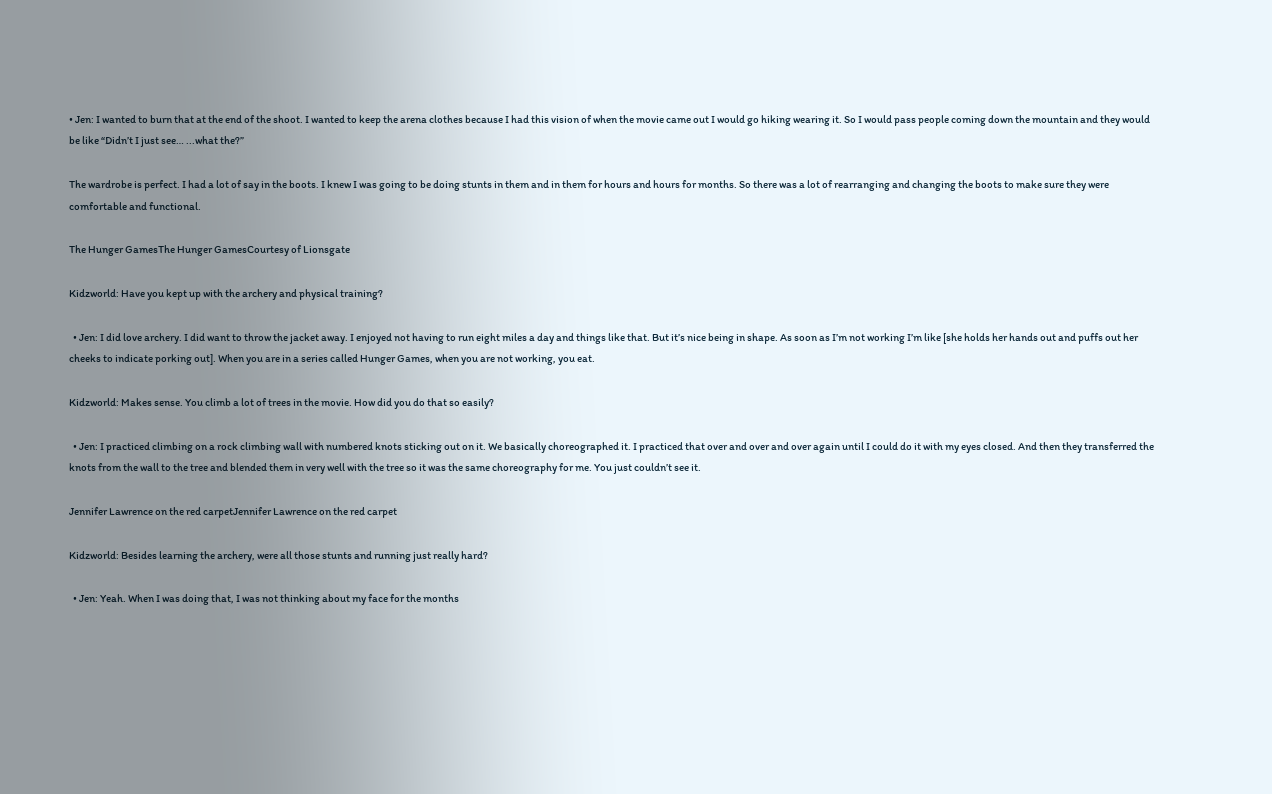• Jen: I wanted to burn that at the end of the shoot. I wanted to keep the arena clothes because I had this vision of when the movie came out I would go hiking wearing it. So I would pass people coming down the mountain and they would be like “Didn’t I just see… ...what the?”

The wardrobe is perfect. I had a lot of say in the boots. I knew I was going to be doing stunts in them and in them for hours and hours for months. So there was a lot of rearranging and changing the boots to make sure they were comfortable and functional.

The Hunger GamesThe Hunger GamesCourtesy of Lionsgate

Kidzworld: Have you kept up with the archery and physical training?

  • Jen: I did love archery. I did want to throw the jacket away. I enjoyed not having to run eight miles a day and things like that. But it’s nice being in shape. As soon as I’m not working I’m like [she holds her hands out and puffs out her cheeks to indicate porking out]. When you are in a series called Hunger Games, when you are not working, you eat.

Kidzworld: Makes sense. You climb a lot of trees in the movie. How did you do that so easily?

  • Jen: I practiced climbing on a rock climbing wall with numbered knots sticking out on it. We basically choreographed it. I practiced that over and over and over again until I could do it with my eyes closed. And then they transferred the knots from the wall to the tree and blended them in very well with the tree so it was the same choreography for me. You just couldn’t see it.

Jennifer Lawrence on the red carpetJennifer Lawrence on the red carpet

Kidzworld: Besides learning the archery, were all those stunts and running just really hard?

  • Jen: Yeah. When I was doing that, I was not thinking about my face for the months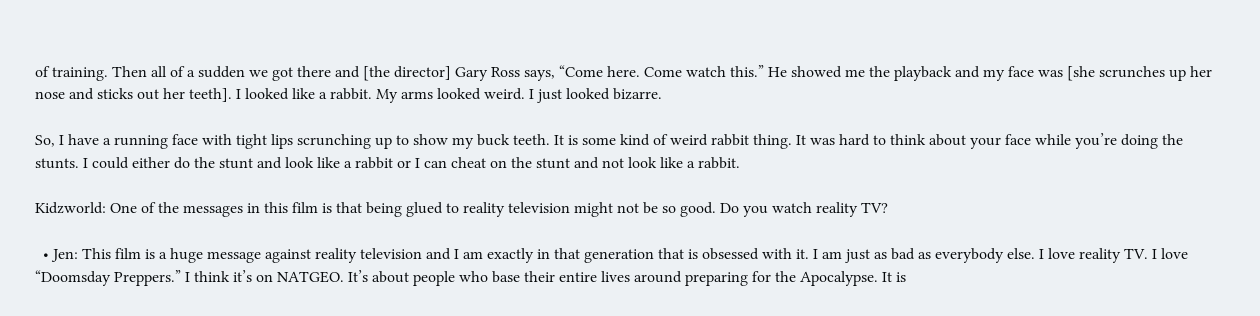of training. Then all of a sudden we got there and [the director] Gary Ross says, “Come here. Come watch this.” He showed me the playback and my face was [she scrunches up her nose and sticks out her teeth]. I looked like a rabbit. My arms looked weird. I just looked bizarre.

So, I have a running face with tight lips scrunching up to show my buck teeth. It is some kind of weird rabbit thing. It was hard to think about your face while you’re doing the stunts. I could either do the stunt and look like a rabbit or I can cheat on the stunt and not look like a rabbit.

Kidzworld: One of the messages in this film is that being glued to reality television might not be so good. Do you watch reality TV?

  • Jen: This film is a huge message against reality television and I am exactly in that generation that is obsessed with it. I am just as bad as everybody else. I love reality TV. I love “Doomsday Preppers.” I think it’s on NATGEO. It’s about people who base their entire lives around preparing for the Apocalypse. It is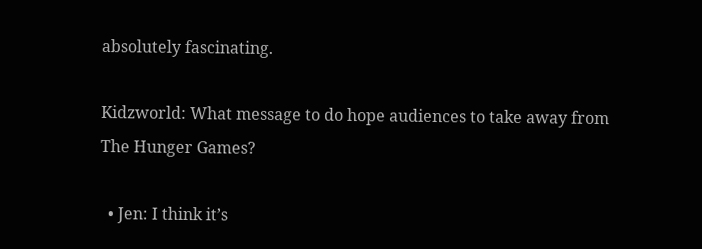absolutely fascinating.

Kidzworld: What message to do hope audiences to take away from The Hunger Games?

  • Jen: I think it’s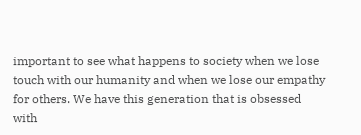important to see what happens to society when we lose touch with our humanity and when we lose our empathy for others. We have this generation that is obsessed with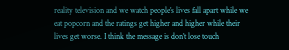reality television and we watch people’s lives fall apart while we eat popcorn and the ratings get higher and higher while their lives get worse. I think the message is don’t lose touch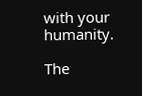with your humanity.

The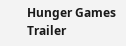Hunger Games Trailer